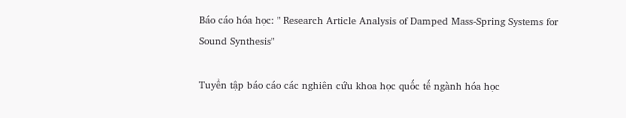Báo cáo hóa học: " Research Article Analysis of Damped Mass-Spring Systems for Sound Synthesis"

Tuyển tập báo cáo các nghiên cứu khoa học quốc tế ngành hóa học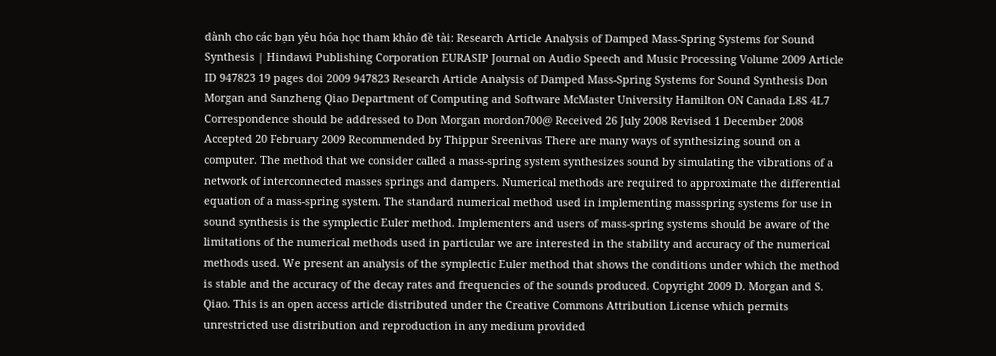dành cho các bạn yêu hóa học tham khảo đề tài: Research Article Analysis of Damped Mass-Spring Systems for Sound Synthesis | Hindawi Publishing Corporation EURASIP Journal on Audio Speech and Music Processing Volume 2009 Article ID 947823 19 pages doi 2009 947823 Research Article Analysis of Damped Mass-Spring Systems for Sound Synthesis Don Morgan and Sanzheng Qiao Department of Computing and Software McMaster University Hamilton ON Canada L8S 4L7 Correspondence should be addressed to Don Morgan mordon700@ Received 26 July 2008 Revised 1 December 2008 Accepted 20 February 2009 Recommended by Thippur Sreenivas There are many ways of synthesizing sound on a computer. The method that we consider called a mass-spring system synthesizes sound by simulating the vibrations of a network of interconnected masses springs and dampers. Numerical methods are required to approximate the differential equation of a mass-spring system. The standard numerical method used in implementing massspring systems for use in sound synthesis is the symplectic Euler method. Implementers and users of mass-spring systems should be aware of the limitations of the numerical methods used in particular we are interested in the stability and accuracy of the numerical methods used. We present an analysis of the symplectic Euler method that shows the conditions under which the method is stable and the accuracy of the decay rates and frequencies of the sounds produced. Copyright 2009 D. Morgan and S. Qiao. This is an open access article distributed under the Creative Commons Attribution License which permits unrestricted use distribution and reproduction in any medium provided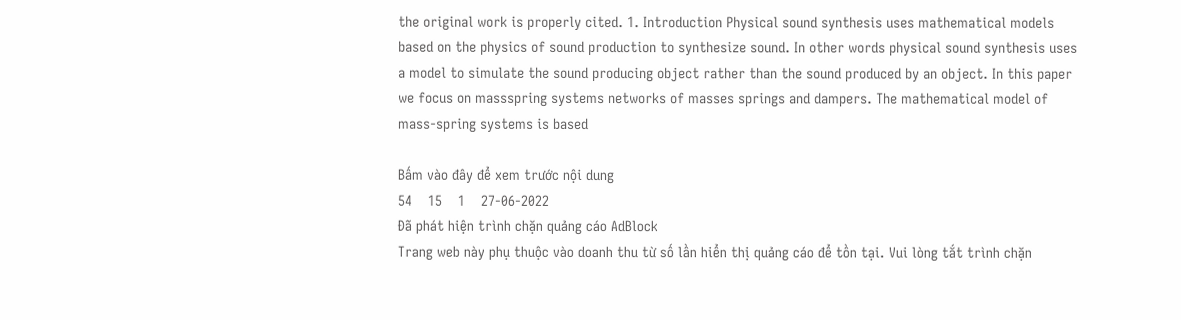the original work is properly cited. 1. Introduction Physical sound synthesis uses mathematical models based on the physics of sound production to synthesize sound. In other words physical sound synthesis uses a model to simulate the sound producing object rather than the sound produced by an object. In this paper we focus on massspring systems networks of masses springs and dampers. The mathematical model of mass-spring systems is based

Bấm vào đây để xem trước nội dung
54    15    1    27-06-2022
Đã phát hiện trình chặn quảng cáo AdBlock
Trang web này phụ thuộc vào doanh thu từ số lần hiển thị quảng cáo để tồn tại. Vui lòng tắt trình chặn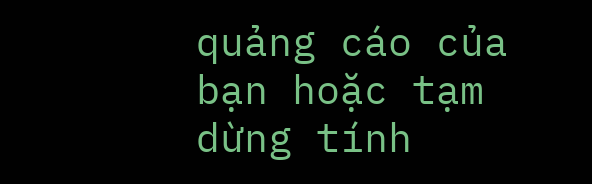quảng cáo của bạn hoặc tạm dừng tính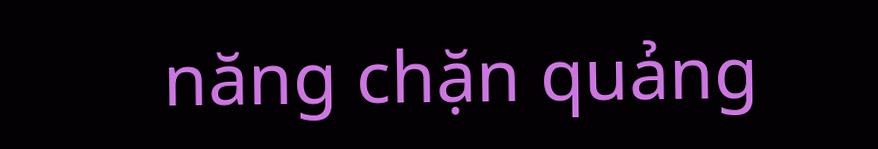năng chặn quảng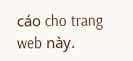cáo cho trang web này.